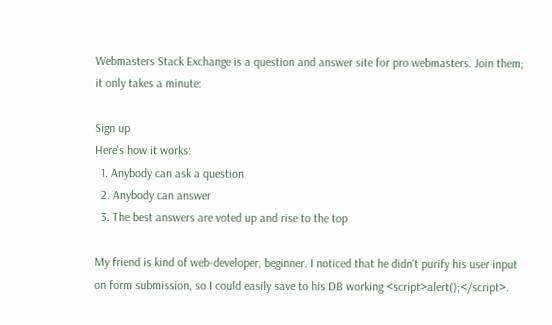Webmasters Stack Exchange is a question and answer site for pro webmasters. Join them; it only takes a minute:

Sign up
Here's how it works:
  1. Anybody can ask a question
  2. Anybody can answer
  3. The best answers are voted up and rise to the top

My friend is kind of web-developer, beginner. I noticed that he didn't purify his user input on form submission, so I could easily save to his DB working <script>alert();</script>.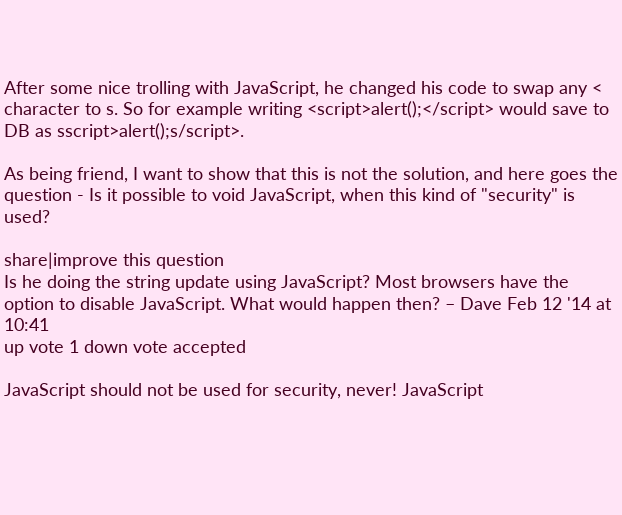After some nice trolling with JavaScript, he changed his code to swap any < character to s. So for example writing <script>alert();</script> would save to DB as sscript>alert();s/script>.

As being friend, I want to show that this is not the solution, and here goes the question - Is it possible to void JavaScript, when this kind of "security" is used?

share|improve this question
Is he doing the string update using JavaScript? Most browsers have the option to disable JavaScript. What would happen then? – Dave Feb 12 '14 at 10:41
up vote 1 down vote accepted

JavaScript should not be used for security, never! JavaScript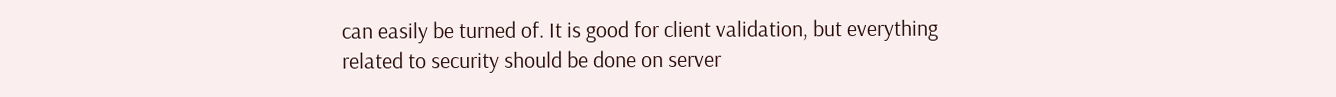can easily be turned of. It is good for client validation, but everything related to security should be done on server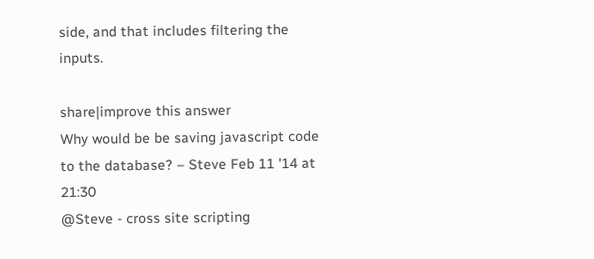side, and that includes filtering the inputs.

share|improve this answer
Why would be be saving javascript code to the database? – Steve Feb 11 '14 at 21:30
@Steve - cross site scripting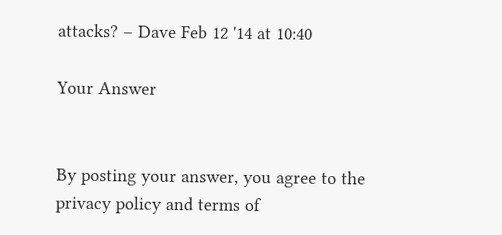attacks? – Dave Feb 12 '14 at 10:40

Your Answer


By posting your answer, you agree to the privacy policy and terms of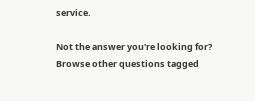service.

Not the answer you're looking for? Browse other questions tagged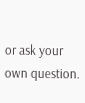or ask your own question.